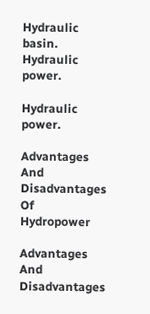Hydraulic basin.
Hydraulic power.

Hydraulic power.

Advantages And Disadvantages Of Hydropower

Advantages And Disadvantages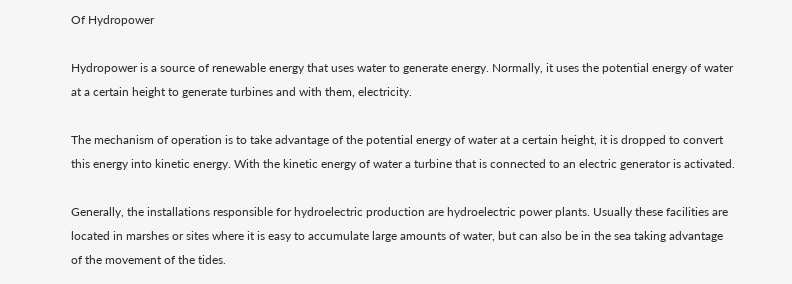Of Hydropower

Hydropower is a source of renewable energy that uses water to generate energy. Normally, it uses the potential energy of water at a certain height to generate turbines and with them, electricity.

The mechanism of operation is to take advantage of the potential energy of water at a certain height, it is dropped to convert this energy into kinetic energy. With the kinetic energy of water a turbine that is connected to an electric generator is activated.

Generally, the installations responsible for hydroelectric production are hydroelectric power plants. Usually these facilities are located in marshes or sites where it is easy to accumulate large amounts of water, but can also be in the sea taking advantage of the movement of the tides.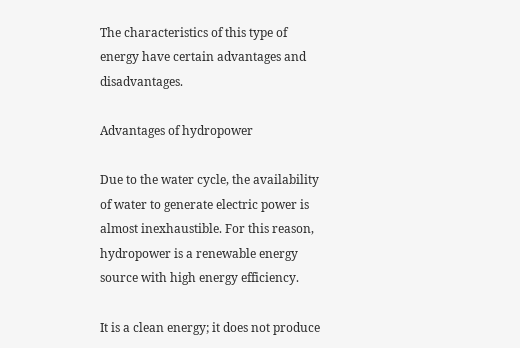The characteristics of this type of energy have certain advantages and disadvantages.

Advantages of hydropower

Due to the water cycle, the availability of water to generate electric power is almost inexhaustible. For this reason, hydropower is a renewable energy source with high energy efficiency.

It is a clean energy; it does not produce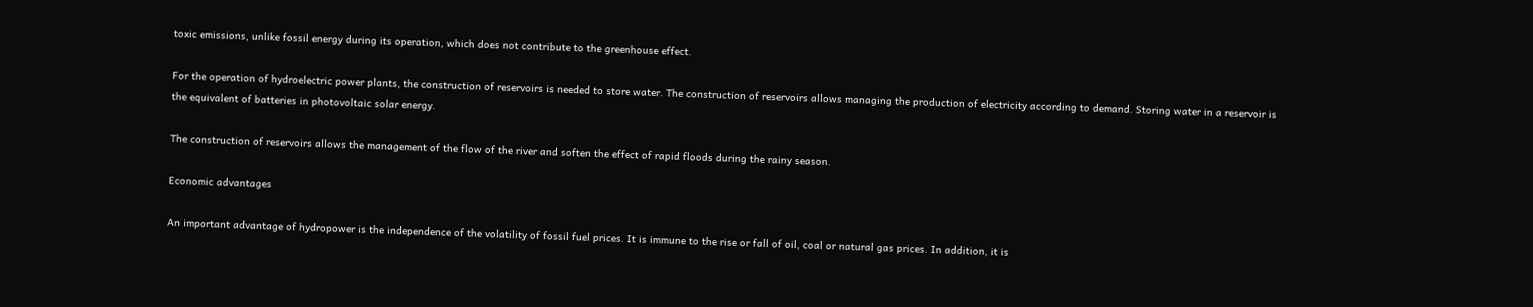toxic emissions, unlike fossil energy during its operation, which does not contribute to the greenhouse effect.

For the operation of hydroelectric power plants, the construction of reservoirs is needed to store water. The construction of reservoirs allows managing the production of electricity according to demand. Storing water in a reservoir is the equivalent of batteries in photovoltaic solar energy.

The construction of reservoirs allows the management of the flow of the river and soften the effect of rapid floods during the rainy season.

Economic advantages

An important advantage of hydropower is the independence of the volatility of fossil fuel prices. It is immune to the rise or fall of oil, coal or natural gas prices. In addition, it is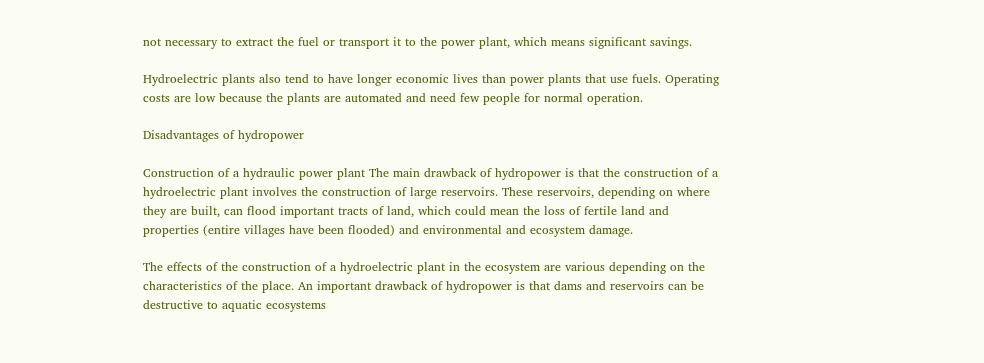not necessary to extract the fuel or transport it to the power plant, which means significant savings.

Hydroelectric plants also tend to have longer economic lives than power plants that use fuels. Operating costs are low because the plants are automated and need few people for normal operation.

Disadvantages of hydropower

Construction of a hydraulic power plant The main drawback of hydropower is that the construction of a hydroelectric plant involves the construction of large reservoirs. These reservoirs, depending on where they are built, can flood important tracts of land, which could mean the loss of fertile land and properties (entire villages have been flooded) and environmental and ecosystem damage.

The effects of the construction of a hydroelectric plant in the ecosystem are various depending on the characteristics of the place. An important drawback of hydropower is that dams and reservoirs can be destructive to aquatic ecosystems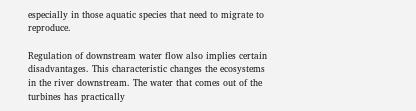especially in those aquatic species that need to migrate to reproduce.

Regulation of downstream water flow also implies certain disadvantages. This characteristic changes the ecosystems in the river downstream. The water that comes out of the turbines has practically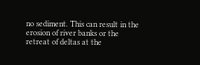no sediment. This can result in the erosion of river banks or the retreat of deltas at the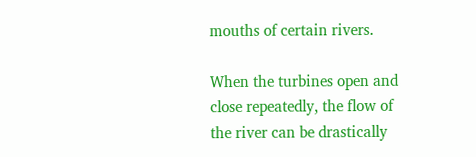mouths of certain rivers.

When the turbines open and close repeatedly, the flow of the river can be drastically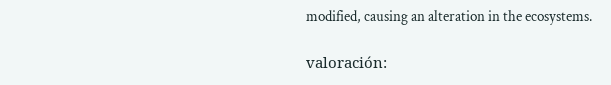modified, causing an alteration in the ecosystems.

valoración: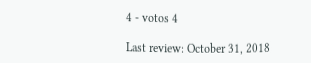4 - votos 4

Last review: October 31, 2018